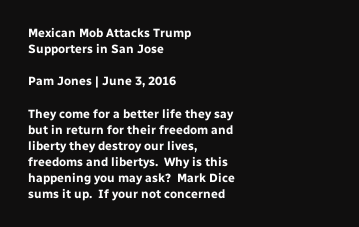Mexican Mob Attacks Trump Supporters in San Jose

Pam Jones | June 3, 2016

They come for a better life they say but in return for their freedom and liberty they destroy our lives, freedoms and libertys.  Why is this happening you may ask?  Mark Dice sums it up.  If your not concerned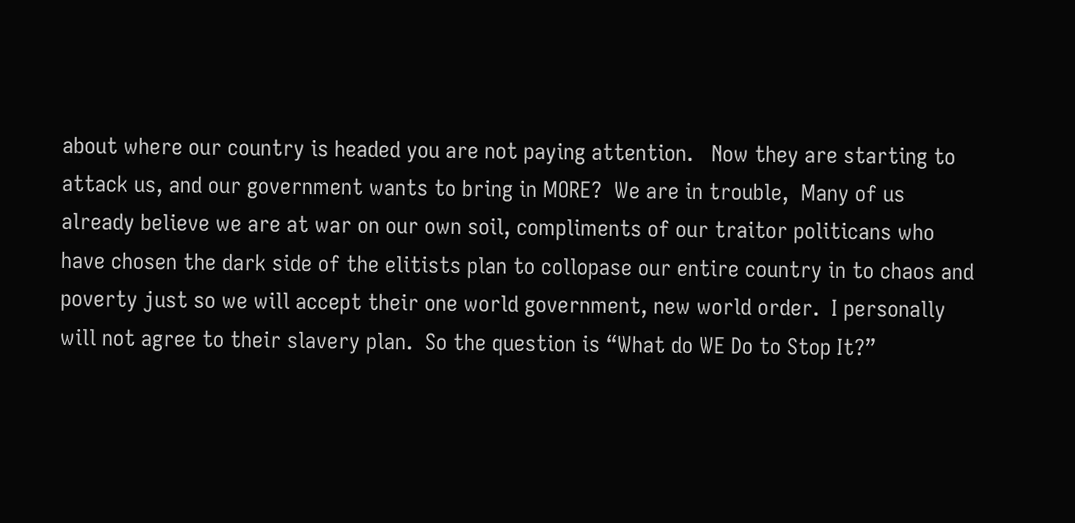about where our country is headed you are not paying attention.   Now they are starting to attack us, and our government wants to bring in MORE?  We are in trouble,  Many of us already believe we are at war on our own soil, compliments of our traitor politicans who have chosen the dark side of the elitists plan to collopase our entire country in to chaos and poverty just so we will accept their one world government, new world order.  I personally will not agree to their slavery plan.  So the question is “What do WE Do to Stop It?”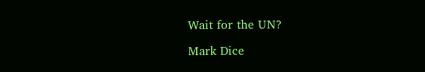Wait for the UN?

Mark Dice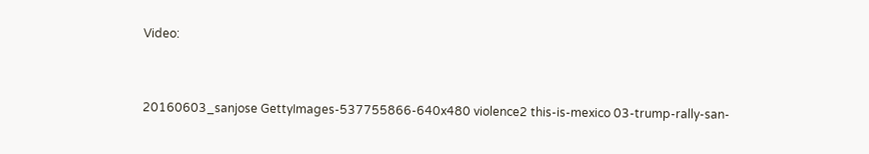Video:



20160603_sanjose GettyImages-537755866-640x480 violence2 this-is-mexico 03-trump-rally-san-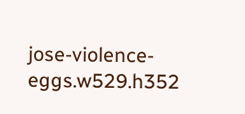jose-violence-eggs.w529.h352